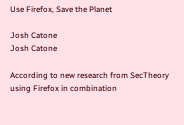Use Firefox, Save the Planet

Josh Catone
Josh Catone

According to new research from SecTheory using Firefox in combination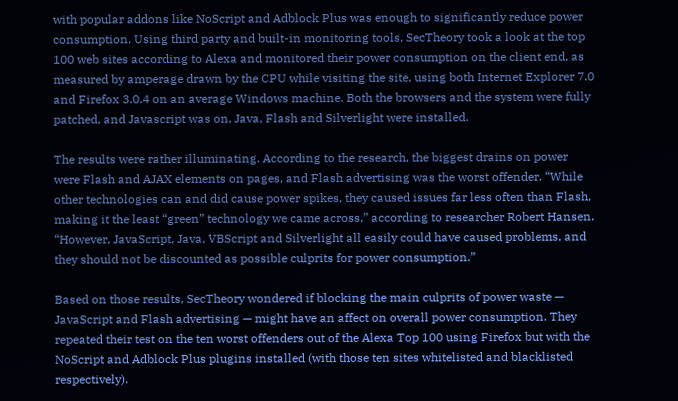with popular addons like NoScript and Adblock Plus was enough to significantly reduce power consumption. Using third party and built-in monitoring tools, SecTheory took a look at the top 100 web sites according to Alexa and monitored their power consumption on the client end, as measured by amperage drawn by the CPU while visiting the site, using both Internet Explorer 7.0 and Firefox 3.0.4 on an average Windows machine. Both the browsers and the system were fully patched, and Javascript was on, Java, Flash and Silverlight were installed.

The results were rather illuminating. According to the research, the biggest drains on power were Flash and AJAX elements on pages, and Flash advertising was the worst offender. “While other technologies can and did cause power spikes, they caused issues far less often than Flash, making it the least “green” technology we came across,” according to researcher Robert Hansen. “However, JavaScript, Java, VBScript and Silverlight all easily could have caused problems, and they should not be discounted as possible culprits for power consumption.”

Based on those results, SecTheory wondered if blocking the main culprits of power waste — JavaScript and Flash advertising — might have an affect on overall power consumption. They repeated their test on the ten worst offenders out of the Alexa Top 100 using Firefox but with the NoScript and Adblock Plus plugins installed (with those ten sites whitelisted and blacklisted respectively).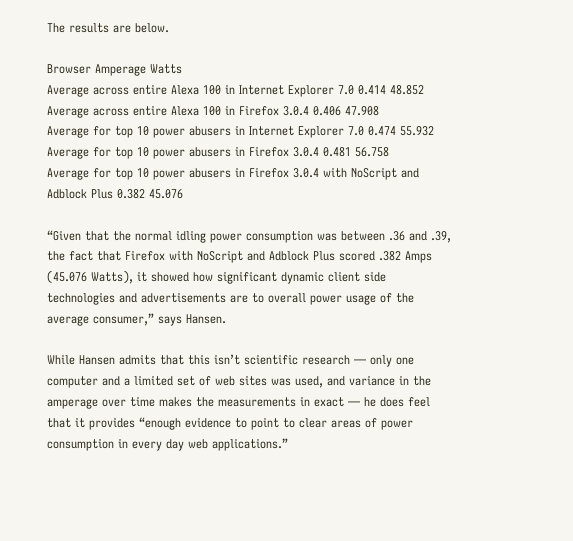The results are below.

Browser Amperage Watts
Average across entire Alexa 100 in Internet Explorer 7.0 0.414 48.852
Average across entire Alexa 100 in Firefox 3.0.4 0.406 47.908
Average for top 10 power abusers in Internet Explorer 7.0 0.474 55.932
Average for top 10 power abusers in Firefox 3.0.4 0.481 56.758
Average for top 10 power abusers in Firefox 3.0.4 with NoScript and Adblock Plus 0.382 45.076

“Given that the normal idling power consumption was between .36 and .39, the fact that Firefox with NoScript and Adblock Plus scored .382 Amps (45.076 Watts), it showed how significant dynamic client side technologies and advertisements are to overall power usage of the average consumer,” says Hansen.

While Hansen admits that this isn’t scientific research — only one computer and a limited set of web sites was used, and variance in the amperage over time makes the measurements in exact — he does feel that it provides “enough evidence to point to clear areas of power consumption in every day web applications.”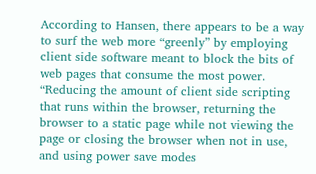According to Hansen, there appears to be a way to surf the web more “greenly” by employing client side software meant to block the bits of web pages that consume the most power. “Reducing the amount of client side scripting that runs within the browser, returning the browser to a static page while not viewing the page or closing the browser when not in use, and using power save modes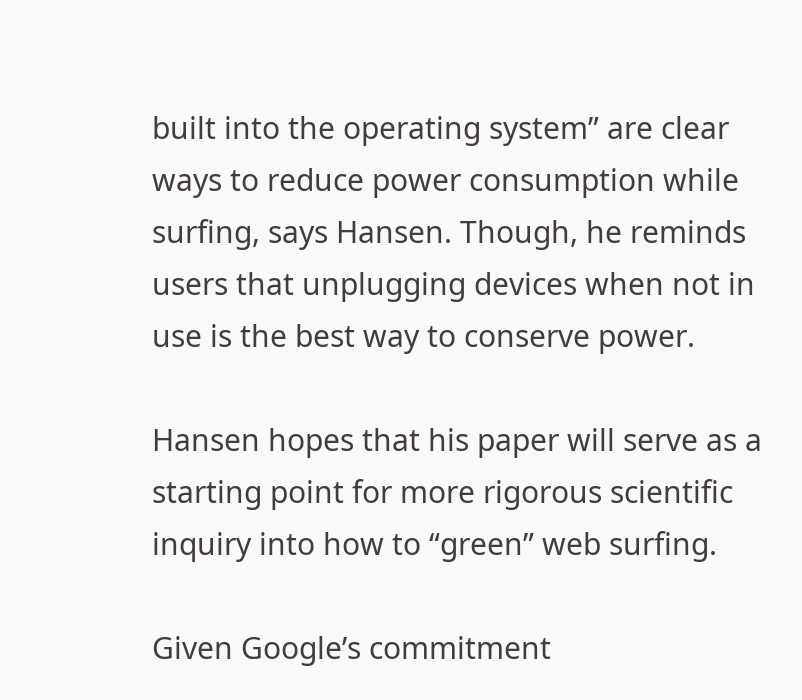built into the operating system” are clear ways to reduce power consumption while surfing, says Hansen. Though, he reminds users that unplugging devices when not in use is the best way to conserve power.

Hansen hopes that his paper will serve as a starting point for more rigorous scientific inquiry into how to “green” web surfing.

Given Google’s commitment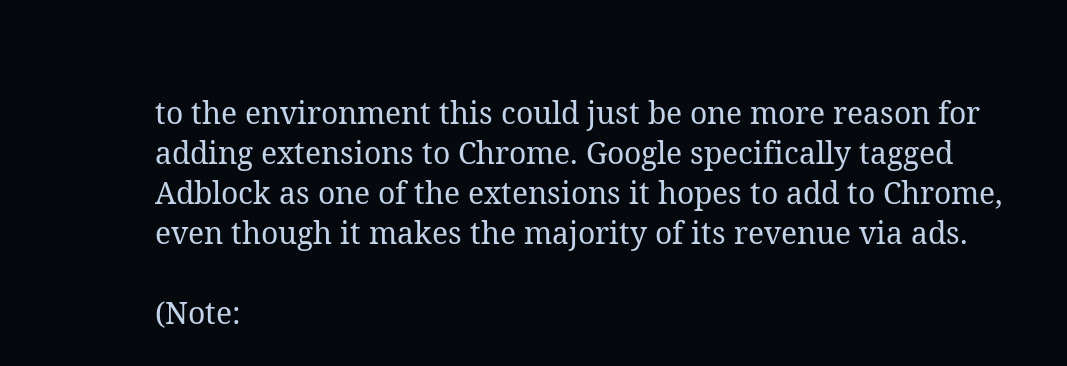to the environment this could just be one more reason for adding extensions to Chrome. Google specifically tagged Adblock as one of the extensions it hopes to add to Chrome, even though it makes the majority of its revenue via ads.

(Note: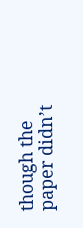though the paper didn’t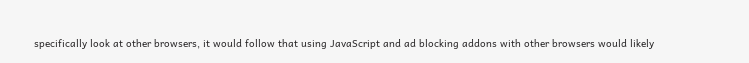specifically look at other browsers, it would follow that using JavaScript and ad blocking addons with other browsers would likely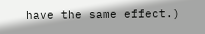have the same effect.)